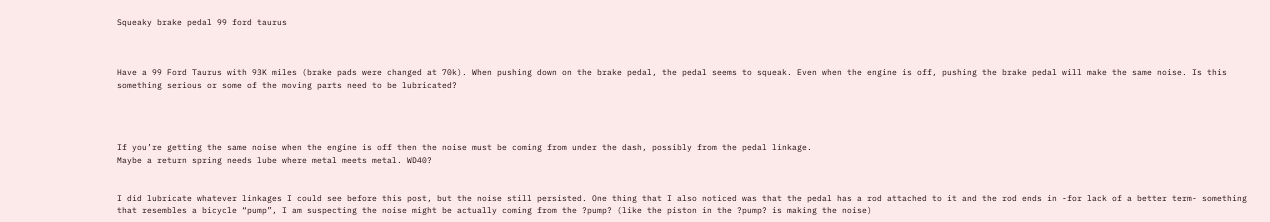Squeaky brake pedal 99 ford taurus



Have a 99 Ford Taurus with 93K miles (brake pads were changed at 70k). When pushing down on the brake pedal, the pedal seems to squeak. Even when the engine is off, pushing the brake pedal will make the same noise. Is this something serious or some of the moving parts need to be lubricated?




If you’re getting the same noise when the engine is off then the noise must be coming from under the dash, possibly from the pedal linkage.
Maybe a return spring needs lube where metal meets metal. WD40?


I did lubricate whatever linkages I could see before this post, but the noise still persisted. One thing that I also noticed was that the pedal has a rod attached to it and the rod ends in -for lack of a better term- something that resembles a bicycle “pump”, I am suspecting the noise might be actually coming from the ?pump? (like the piston in the ?pump? is making the noise)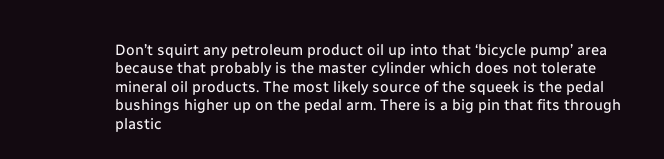Don’t squirt any petroleum product oil up into that ‘bicycle pump’ area because that probably is the master cylinder which does not tolerate mineral oil products. The most likely source of the squeek is the pedal bushings higher up on the pedal arm. There is a big pin that fits through plastic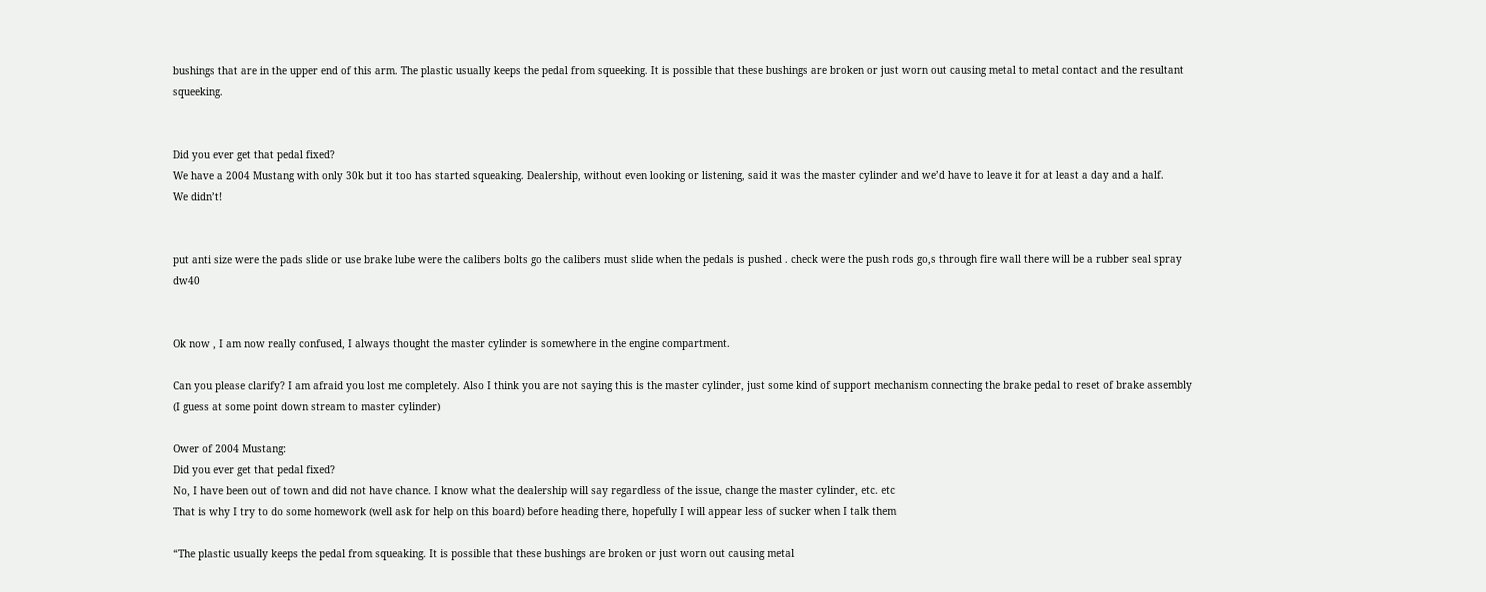bushings that are in the upper end of this arm. The plastic usually keeps the pedal from squeeking. It is possible that these bushings are broken or just worn out causing metal to metal contact and the resultant squeeking.


Did you ever get that pedal fixed?
We have a 2004 Mustang with only 30k but it too has started squeaking. Dealership, without even looking or listening, said it was the master cylinder and we’d have to leave it for at least a day and a half.
We didn’t!


put anti size were the pads slide or use brake lube were the calibers bolts go the calibers must slide when the pedals is pushed . check were the push rods go,s through fire wall there will be a rubber seal spray dw40


Ok now , I am now really confused, I always thought the master cylinder is somewhere in the engine compartment.

Can you please clarify? I am afraid you lost me completely. Also I think you are not saying this is the master cylinder, just some kind of support mechanism connecting the brake pedal to reset of brake assembly (I guess at some point down stream to master cylinder)

Ower of 2004 Mustang:
Did you ever get that pedal fixed?
No, I have been out of town and did not have chance. I know what the dealership will say regardless of the issue, change the master cylinder, etc. etc
That is why I try to do some homework (well ask for help on this board) before heading there, hopefully I will appear less of sucker when I talk them

“The plastic usually keeps the pedal from squeaking. It is possible that these bushings are broken or just worn out causing metal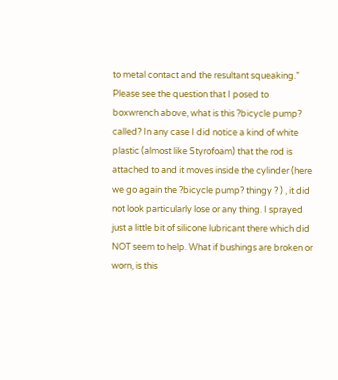to metal contact and the resultant squeaking.” Please see the question that I posed to boxwrench above, what is this ?bicycle pump? called? In any case I did notice a kind of white plastic (almost like Styrofoam) that the rod is attached to and it moves inside the cylinder (here we go again the ?bicycle pump? thingy ? ) , it did not look particularly lose or any thing. I sprayed just a little bit of silicone lubricant there which did NOT seem to help. What if bushings are broken or worn, is this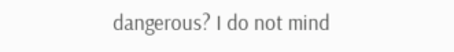dangerous? I do not mind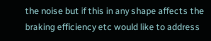the noise but if this in any shape affects the braking efficiency etc would like to address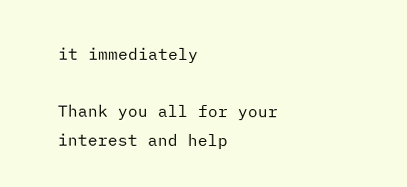it immediately

Thank you all for your interest and help